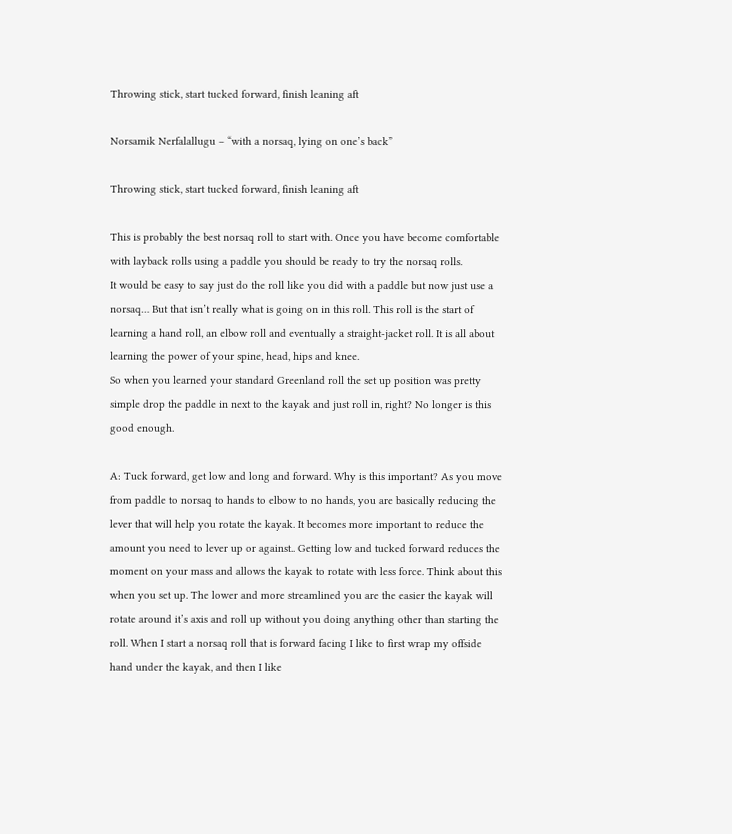Throwing stick, start tucked forward, finish leaning aft

Norsamik Nerfalallugu – “with a norsaq, lying on one’s back”

Throwing stick, start tucked forward, finish leaning aft

This is probably the best norsaq roll to start with. Once you have become comfortable with layback rolls using a paddle you should be ready to try the norsaq rolls.
It would be easy to say just do the roll like you did with a paddle but now just use a norsaq… But that isn’t really what is going on in this roll. This roll is the start of learning a hand roll, an elbow roll and eventually a straight-jacket roll. It is all about learning the power of your spine, head, hips and knee.
So when you learned your standard Greenland roll the set up position was pretty simple drop the paddle in next to the kayak and just roll in, right? No longer is this good enough.

A: Tuck forward, get low and long and forward. Why is this important? As you move from paddle to norsaq to hands to elbow to no hands, you are basically reducing the lever that will help you rotate the kayak. It becomes more important to reduce the amount you need to lever up or against.. Getting low and tucked forward reduces the moment on your mass and allows the kayak to rotate with less force. Think about this when you set up. The lower and more streamlined you are the easier the kayak will rotate around it’s axis and roll up without you doing anything other than starting the roll. When I start a norsaq roll that is forward facing I like to first wrap my offside hand under the kayak, and then I like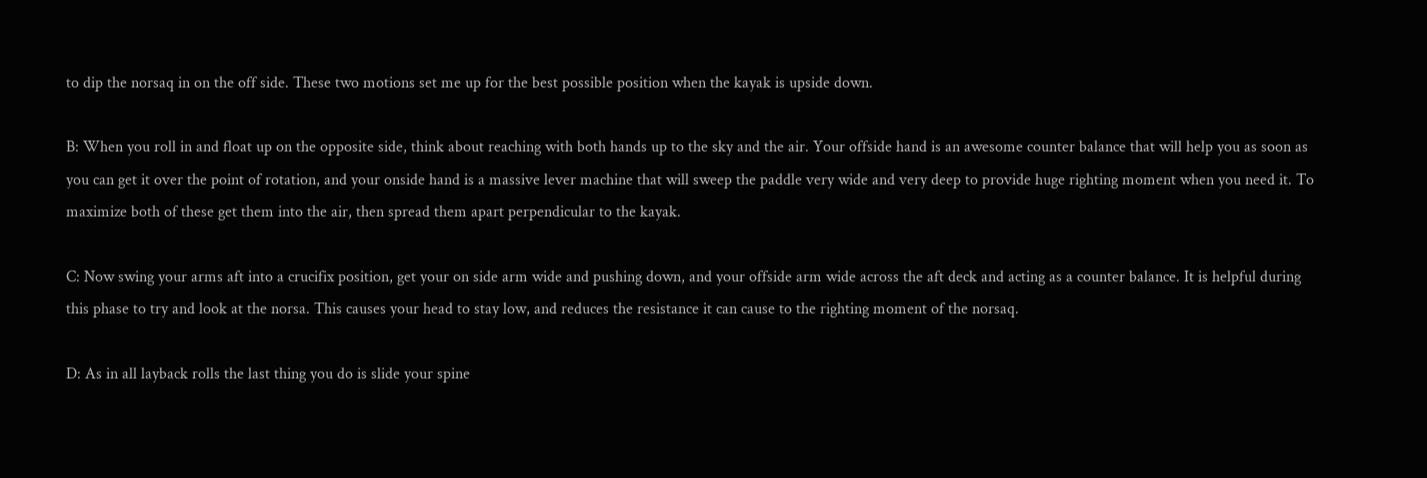to dip the norsaq in on the off side. These two motions set me up for the best possible position when the kayak is upside down.

B: When you roll in and float up on the opposite side, think about reaching with both hands up to the sky and the air. Your offside hand is an awesome counter balance that will help you as soon as you can get it over the point of rotation, and your onside hand is a massive lever machine that will sweep the paddle very wide and very deep to provide huge righting moment when you need it. To maximize both of these get them into the air, then spread them apart perpendicular to the kayak.

C: Now swing your arms aft into a crucifix position, get your on side arm wide and pushing down, and your offside arm wide across the aft deck and acting as a counter balance. It is helpful during this phase to try and look at the norsa. This causes your head to stay low, and reduces the resistance it can cause to the righting moment of the norsaq.

D: As in all layback rolls the last thing you do is slide your spine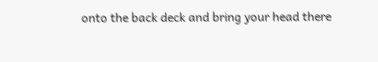onto the back deck and bring your head there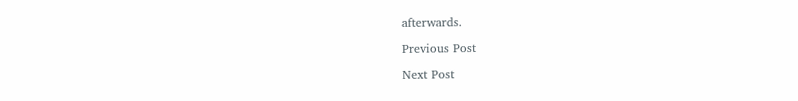afterwards.

Previous Post

Next Post